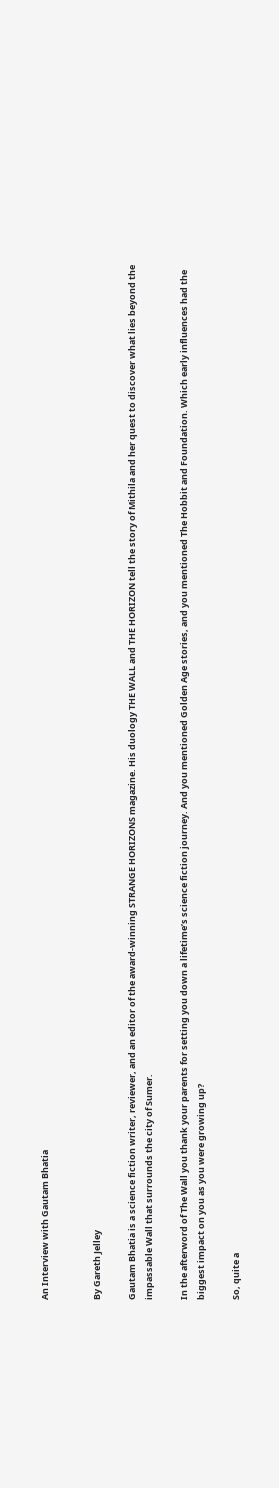An Interview with Gautam Bhatia


By Gareth Jelley

Gautam Bhatia is a science fiction writer, reviewer, and an editor of the award-winning STRANGE HORIZONS magazine. His duology THE WALL and THE HORIZON tell the story of Mithila and her quest to discover what lies beyond the impassable Wall that surrounds the city of Sumer.

In the afterword of The Wall you thank your parents for setting you down a lifetime’s science fiction journey. And you mentioned Golden Age stories, and you mentioned The Hobbit and Foundation. Which early influences had the biggest impact on you as you were growing up?

So, quite a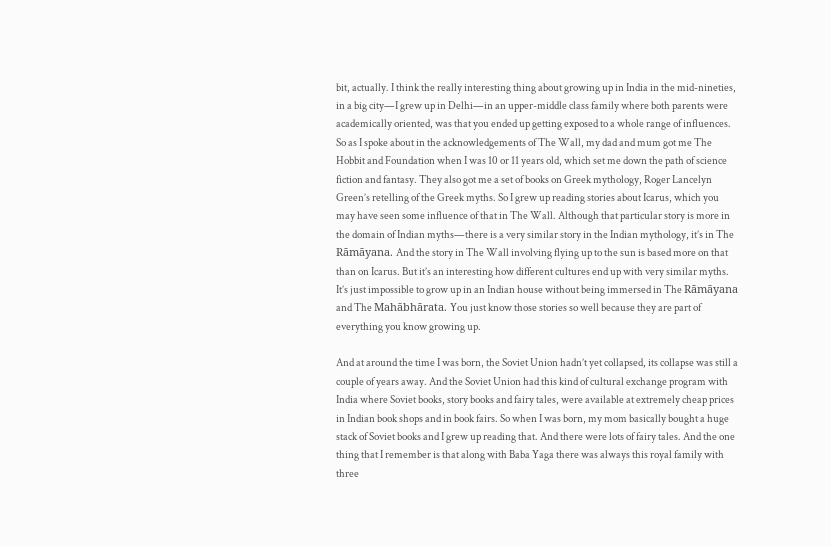bit, actually. I think the really interesting thing about growing up in India in the mid-nineties, in a big city—I grew up in Delhi—in an upper-middle class family where both parents were academically oriented, was that you ended up getting exposed to a whole range of influences. So as I spoke about in the acknowledgements of The Wall, my dad and mum got me The Hobbit and Foundation when I was 10 or 11 years old, which set me down the path of science fiction and fantasy. They also got me a set of books on Greek mythology, Roger Lancelyn Green’s retelling of the Greek myths. So I grew up reading stories about Icarus, which you may have seen some influence of that in The Wall. Although that particular story is more in the domain of Indian myths—there is a very similar story in the Indian mythology, it’s in The Rāmāyana. And the story in The Wall involving flying up to the sun is based more on that than on Icarus. But it’s an interesting how different cultures end up with very similar myths. It’s just impossible to grow up in an Indian house without being immersed in The Rāmāyana and The Mahābhārata. You just know those stories so well because they are part of everything you know growing up.

And at around the time I was born, the Soviet Union hadn’t yet collapsed, its collapse was still a couple of years away. And the Soviet Union had this kind of cultural exchange program with India where Soviet books, story books and fairy tales, were available at extremely cheap prices in Indian book shops and in book fairs. So when I was born, my mom basically bought a huge stack of Soviet books and I grew up reading that. And there were lots of fairy tales. And the one thing that I remember is that along with Baba Yaga there was always this royal family with three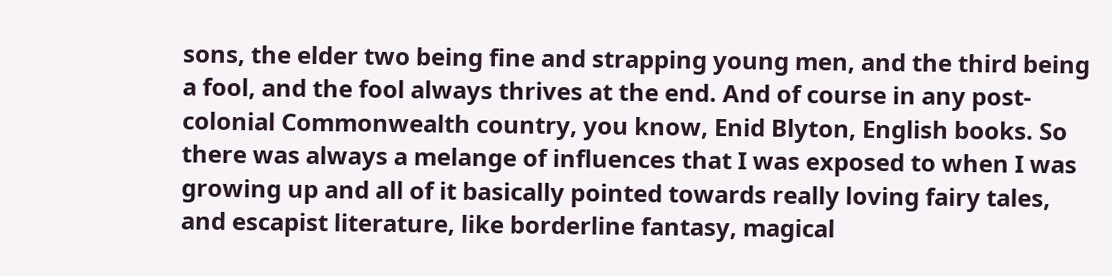sons, the elder two being fine and strapping young men, and the third being a fool, and the fool always thrives at the end. And of course in any post-colonial Commonwealth country, you know, Enid Blyton, English books. So there was always a melange of influences that I was exposed to when I was growing up and all of it basically pointed towards really loving fairy tales, and escapist literature, like borderline fantasy, magical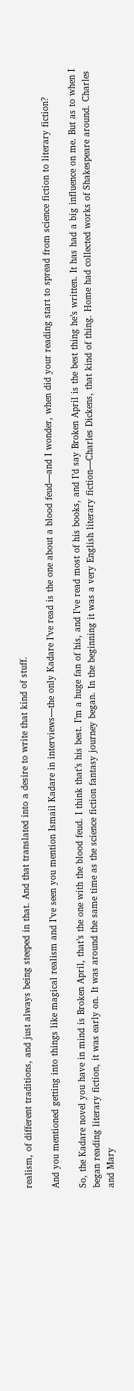realism, of different traditions, and just always being steeped in that. And that translated into a desire to write that kind of stuff.

And you mentioned getting into things like magical realism and I’ve seen you mention Ismail Kadare in interviews—the only Kadare I’ve read is the one about a blood feud—and I wonder, when did your reading start to spread from science fiction to literary fiction?

So, the Kadare novel you have in mind is Broken April, that’s the one with the blood feud. I think that’s his best. I’m a huge fan of his, and I’ve read most of his books, and I’d say Broken April is the best thing he’s written. It has had a big influence on me. But as to when I began reading literary fiction, it was early on. It was around the same time as the science fiction fantasy journey began. In the beginning it was a very English literary fiction—Charles Dickens, that kind of thing. Home had collected works of Shakespeare around. Charles and Mary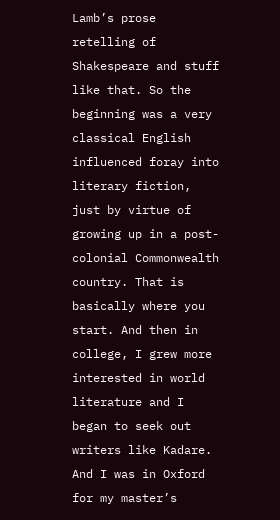Lamb’s prose retelling of Shakespeare and stuff like that. So the beginning was a very classical English influenced foray into literary fiction, just by virtue of growing up in a post-colonial Commonwealth country. That is basically where you start. And then in college, I grew more interested in world literature and I began to seek out writers like Kadare. And I was in Oxford for my master’s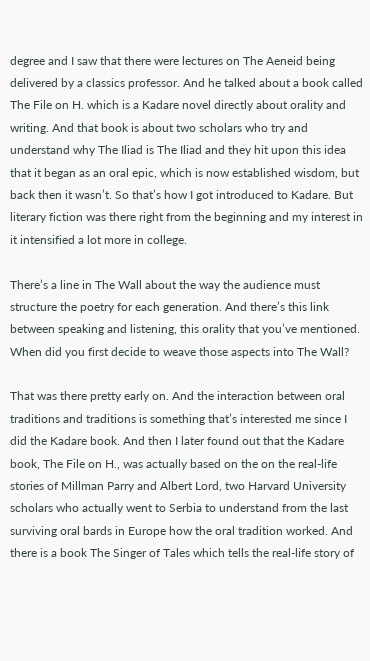degree and I saw that there were lectures on The Aeneid being delivered by a classics professor. And he talked about a book called The File on H. which is a Kadare novel directly about orality and writing. And that book is about two scholars who try and understand why The Iliad is The Iliad and they hit upon this idea that it began as an oral epic, which is now established wisdom, but back then it wasn’t. So that’s how I got introduced to Kadare. But literary fiction was there right from the beginning and my interest in it intensified a lot more in college.

There’s a line in The Wall about the way the audience must structure the poetry for each generation. And there’s this link between speaking and listening, this orality that you’ve mentioned. When did you first decide to weave those aspects into The Wall?

That was there pretty early on. And the interaction between oral traditions and traditions is something that’s interested me since I did the Kadare book. And then I later found out that the Kadare book, The File on H., was actually based on the on the real-life stories of Millman Parry and Albert Lord, two Harvard University scholars who actually went to Serbia to understand from the last surviving oral bards in Europe how the oral tradition worked. And there is a book The Singer of Tales which tells the real-life story of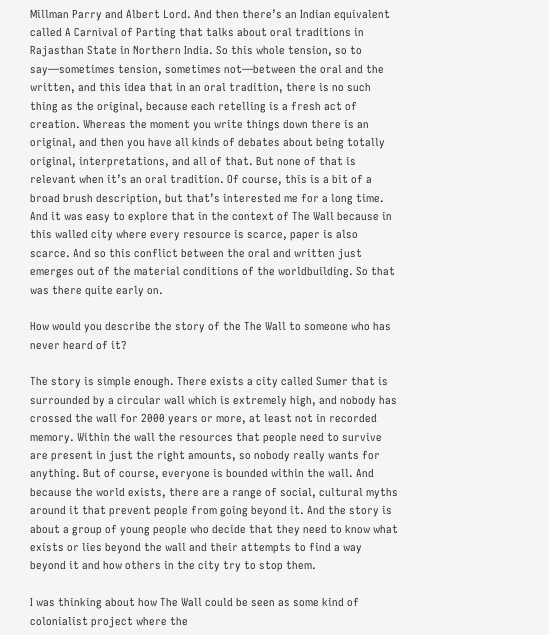Millman Parry and Albert Lord. And then there’s an Indian equivalent called A Carnival of Parting that talks about oral traditions in Rajasthan State in Northern India. So this whole tension, so to say—sometimes tension, sometimes not—between the oral and the written, and this idea that in an oral tradition, there is no such thing as the original, because each retelling is a fresh act of creation. Whereas the moment you write things down there is an original, and then you have all kinds of debates about being totally original, interpretations, and all of that. But none of that is relevant when it’s an oral tradition. Of course, this is a bit of a broad brush description, but that’s interested me for a long time. And it was easy to explore that in the context of The Wall because in this walled city where every resource is scarce, paper is also scarce. And so this conflict between the oral and written just emerges out of the material conditions of the worldbuilding. So that was there quite early on.

How would you describe the story of the The Wall to someone who has never heard of it?

The story is simple enough. There exists a city called Sumer that is surrounded by a circular wall which is extremely high, and nobody has crossed the wall for 2000 years or more, at least not in recorded memory. Within the wall the resources that people need to survive are present in just the right amounts, so nobody really wants for anything. But of course, everyone is bounded within the wall. And because the world exists, there are a range of social, cultural myths around it that prevent people from going beyond it. And the story is about a group of young people who decide that they need to know what exists or lies beyond the wall and their attempts to find a way beyond it and how others in the city try to stop them.

I was thinking about how The Wall could be seen as some kind of colonialist project where the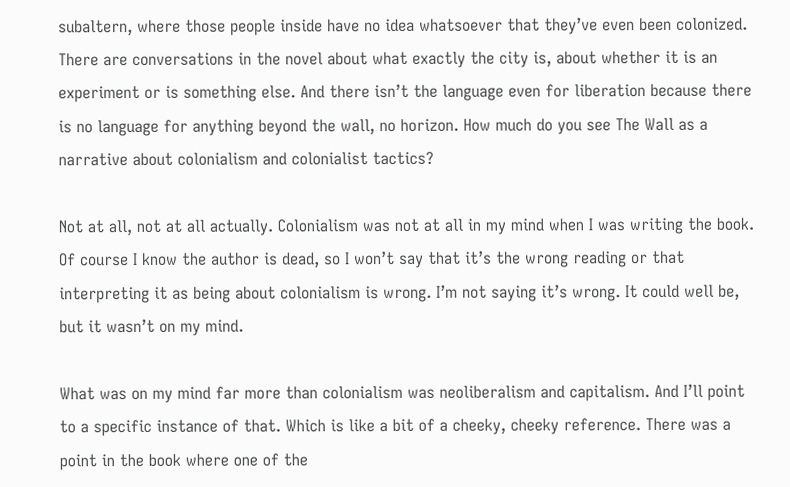subaltern, where those people inside have no idea whatsoever that they’ve even been colonized. There are conversations in the novel about what exactly the city is, about whether it is an experiment or is something else. And there isn’t the language even for liberation because there is no language for anything beyond the wall, no horizon. How much do you see The Wall as a narrative about colonialism and colonialist tactics?

Not at all, not at all actually. Colonialism was not at all in my mind when I was writing the book. Of course I know the author is dead, so I won’t say that it’s the wrong reading or that interpreting it as being about colonialism is wrong. I’m not saying it’s wrong. It could well be, but it wasn’t on my mind.

What was on my mind far more than colonialism was neoliberalism and capitalism. And I’ll point to a specific instance of that. Which is like a bit of a cheeky, cheeky reference. There was a point in the book where one of the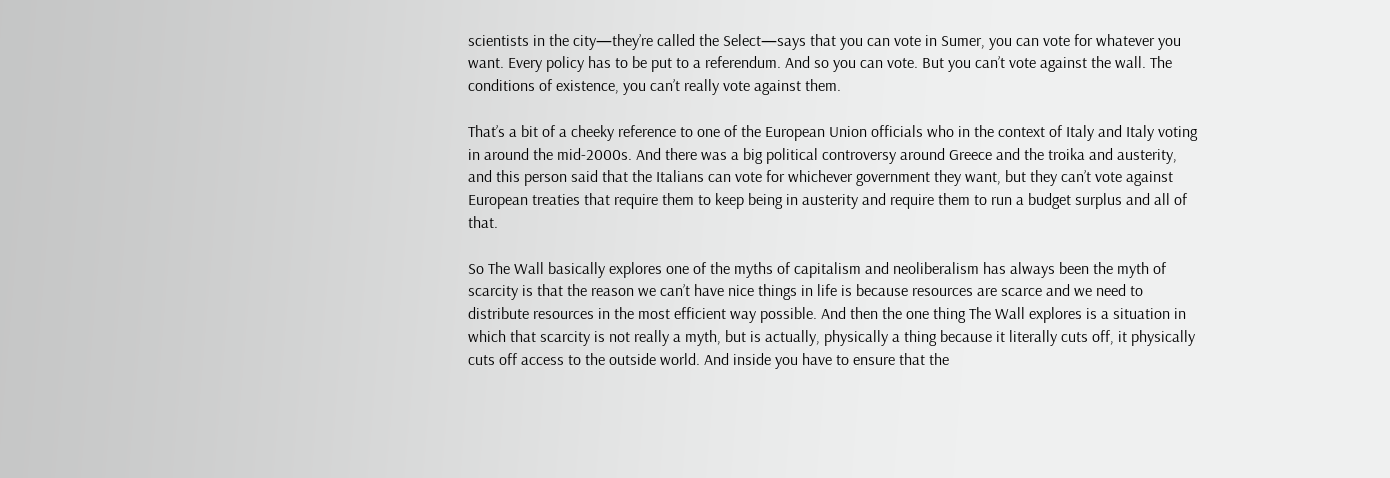scientists in the city—they’re called the Select—says that you can vote in Sumer, you can vote for whatever you want. Every policy has to be put to a referendum. And so you can vote. But you can’t vote against the wall. The conditions of existence, you can’t really vote against them.

That’s a bit of a cheeky reference to one of the European Union officials who in the context of Italy and Italy voting in around the mid-2000s. And there was a big political controversy around Greece and the troika and austerity, and this person said that the Italians can vote for whichever government they want, but they can’t vote against European treaties that require them to keep being in austerity and require them to run a budget surplus and all of that.

So The Wall basically explores one of the myths of capitalism and neoliberalism has always been the myth of scarcity is that the reason we can’t have nice things in life is because resources are scarce and we need to distribute resources in the most efficient way possible. And then the one thing The Wall explores is a situation in which that scarcity is not really a myth, but is actually, physically a thing because it literally cuts off, it physically cuts off access to the outside world. And inside you have to ensure that the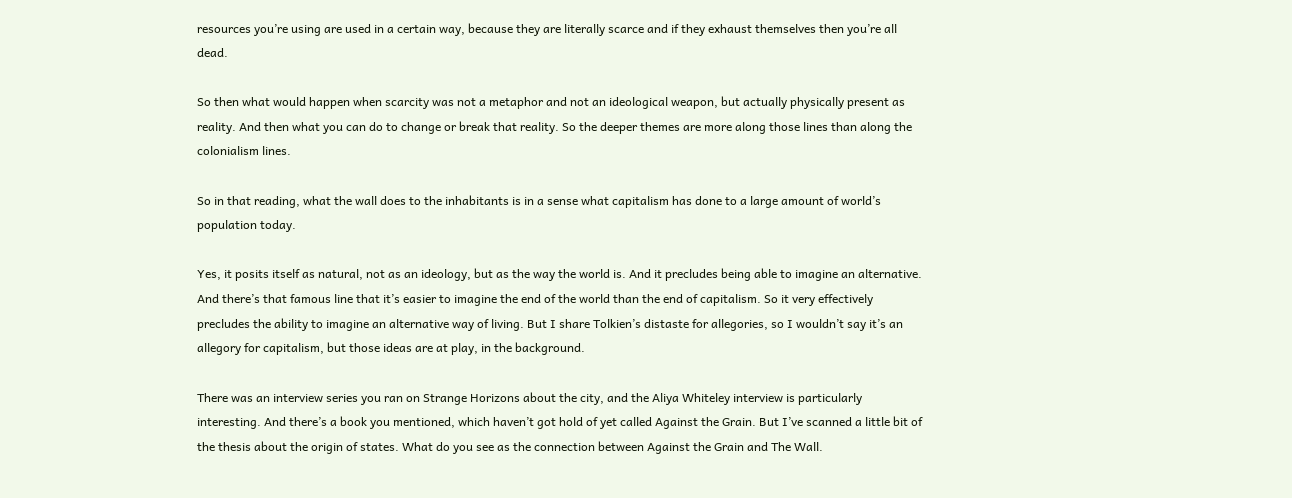resources you’re using are used in a certain way, because they are literally scarce and if they exhaust themselves then you’re all dead.

So then what would happen when scarcity was not a metaphor and not an ideological weapon, but actually physically present as reality. And then what you can do to change or break that reality. So the deeper themes are more along those lines than along the colonialism lines.

So in that reading, what the wall does to the inhabitants is in a sense what capitalism has done to a large amount of world’s population today.

Yes, it posits itself as natural, not as an ideology, but as the way the world is. And it precludes being able to imagine an alternative. And there’s that famous line that it’s easier to imagine the end of the world than the end of capitalism. So it very effectively precludes the ability to imagine an alternative way of living. But I share Tolkien’s distaste for allegories, so I wouldn’t say it’s an allegory for capitalism, but those ideas are at play, in the background.

There was an interview series you ran on Strange Horizons about the city, and the Aliya Whiteley interview is particularly interesting. And there’s a book you mentioned, which haven’t got hold of yet called Against the Grain. But I’ve scanned a little bit of the thesis about the origin of states. What do you see as the connection between Against the Grain and The Wall.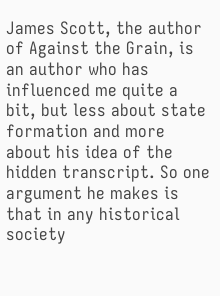James Scott, the author of Against the Grain, is an author who has influenced me quite a bit, but less about state formation and more about his idea of the hidden transcript. So one argument he makes is that in any historical society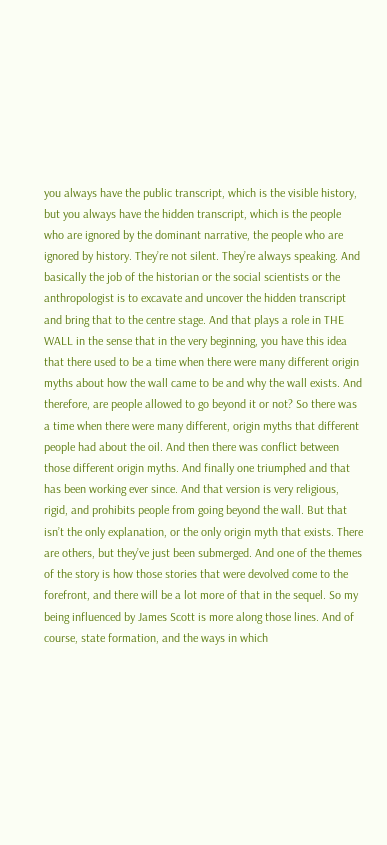you always have the public transcript, which is the visible history, but you always have the hidden transcript, which is the people who are ignored by the dominant narrative, the people who are ignored by history. They’re not silent. They’re always speaking. And basically the job of the historian or the social scientists or the anthropologist is to excavate and uncover the hidden transcript and bring that to the centre stage. And that plays a role in THE WALL in the sense that in the very beginning, you have this idea that there used to be a time when there were many different origin myths about how the wall came to be and why the wall exists. And therefore, are people allowed to go beyond it or not? So there was a time when there were many different, origin myths that different people had about the oil. And then there was conflict between those different origin myths. And finally one triumphed and that has been working ever since. And that version is very religious, rigid, and prohibits people from going beyond the wall. But that isn’t the only explanation, or the only origin myth that exists. There are others, but they’ve just been submerged. And one of the themes of the story is how those stories that were devolved come to the forefront, and there will be a lot more of that in the sequel. So my being influenced by James Scott is more along those lines. And of course, state formation, and the ways in which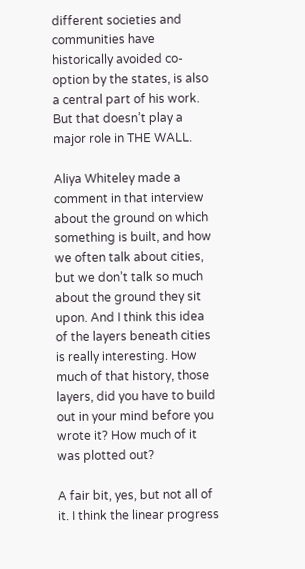different societies and communities have historically avoided co-option by the states, is also a central part of his work. But that doesn’t play a major role in THE WALL.

Aliya Whiteley made a comment in that interview about the ground on which something is built, and how we often talk about cities, but we don’t talk so much about the ground they sit upon. And I think this idea of the layers beneath cities is really interesting. How much of that history, those layers, did you have to build out in your mind before you wrote it? How much of it was plotted out?

A fair bit, yes, but not all of it. I think the linear progress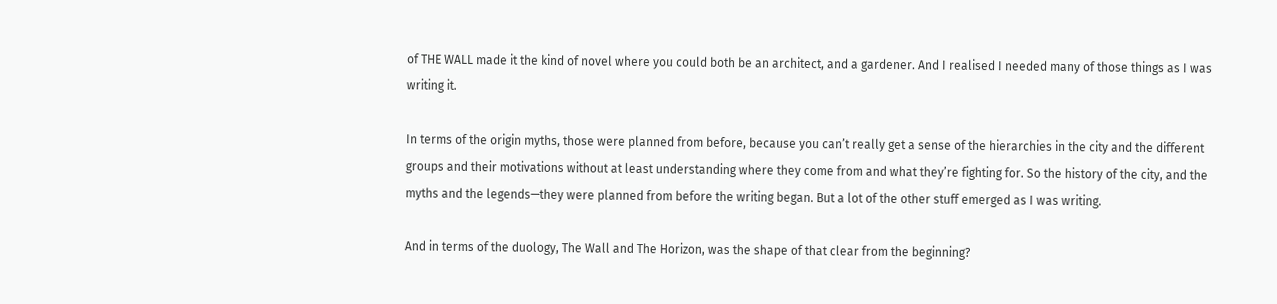of THE WALL made it the kind of novel where you could both be an architect, and a gardener. And I realised I needed many of those things as I was writing it.

In terms of the origin myths, those were planned from before, because you can’t really get a sense of the hierarchies in the city and the different groups and their motivations without at least understanding where they come from and what they’re fighting for. So the history of the city, and the myths and the legends—they were planned from before the writing began. But a lot of the other stuff emerged as I was writing.

And in terms of the duology, The Wall and The Horizon, was the shape of that clear from the beginning?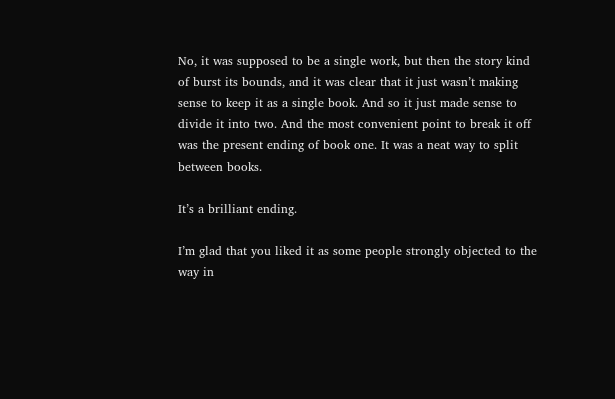No, it was supposed to be a single work, but then the story kind of burst its bounds, and it was clear that it just wasn’t making sense to keep it as a single book. And so it just made sense to divide it into two. And the most convenient point to break it off was the present ending of book one. It was a neat way to split between books.

It’s a brilliant ending.

I’m glad that you liked it as some people strongly objected to the way in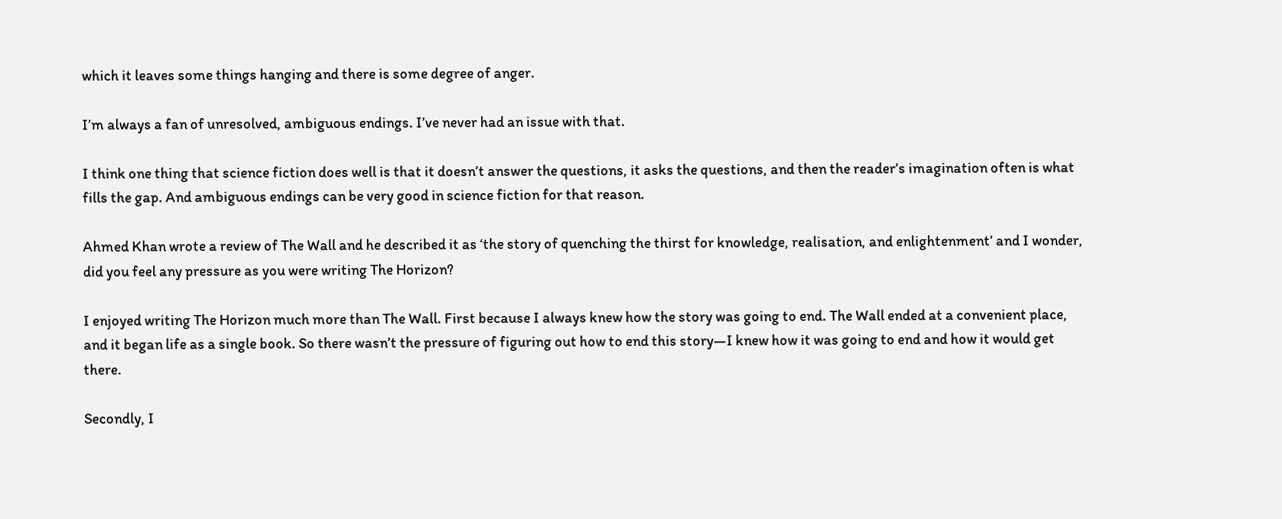which it leaves some things hanging and there is some degree of anger.

I’m always a fan of unresolved, ambiguous endings. I’ve never had an issue with that.

I think one thing that science fiction does well is that it doesn’t answer the questions, it asks the questions, and then the reader’s imagination often is what fills the gap. And ambiguous endings can be very good in science fiction for that reason.

Ahmed Khan wrote a review of The Wall and he described it as ‘the story of quenching the thirst for knowledge, realisation, and enlightenment’ and I wonder, did you feel any pressure as you were writing The Horizon?

I enjoyed writing The Horizon much more than The Wall. First because I always knew how the story was going to end. The Wall ended at a convenient place, and it began life as a single book. So there wasn’t the pressure of figuring out how to end this story—I knew how it was going to end and how it would get there.

Secondly, I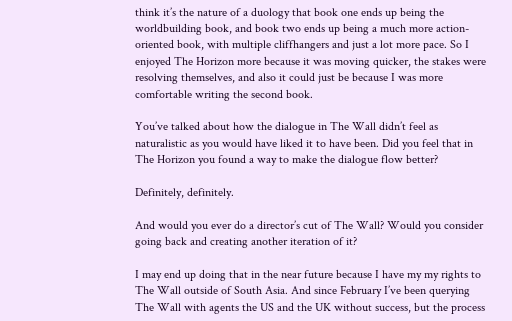think it’s the nature of a duology that book one ends up being the worldbuilding book, and book two ends up being a much more action-oriented book, with multiple cliffhangers and just a lot more pace. So I enjoyed The Horizon more because it was moving quicker, the stakes were resolving themselves, and also it could just be because I was more comfortable writing the second book.

You’ve talked about how the dialogue in The Wall didn’t feel as naturalistic as you would have liked it to have been. Did you feel that in The Horizon you found a way to make the dialogue flow better?

Definitely, definitely.

And would you ever do a director’s cut of The Wall? Would you consider going back and creating another iteration of it?

I may end up doing that in the near future because I have my my rights to The Wall outside of South Asia. And since February I’ve been querying The Wall with agents the US and the UK without success, but the process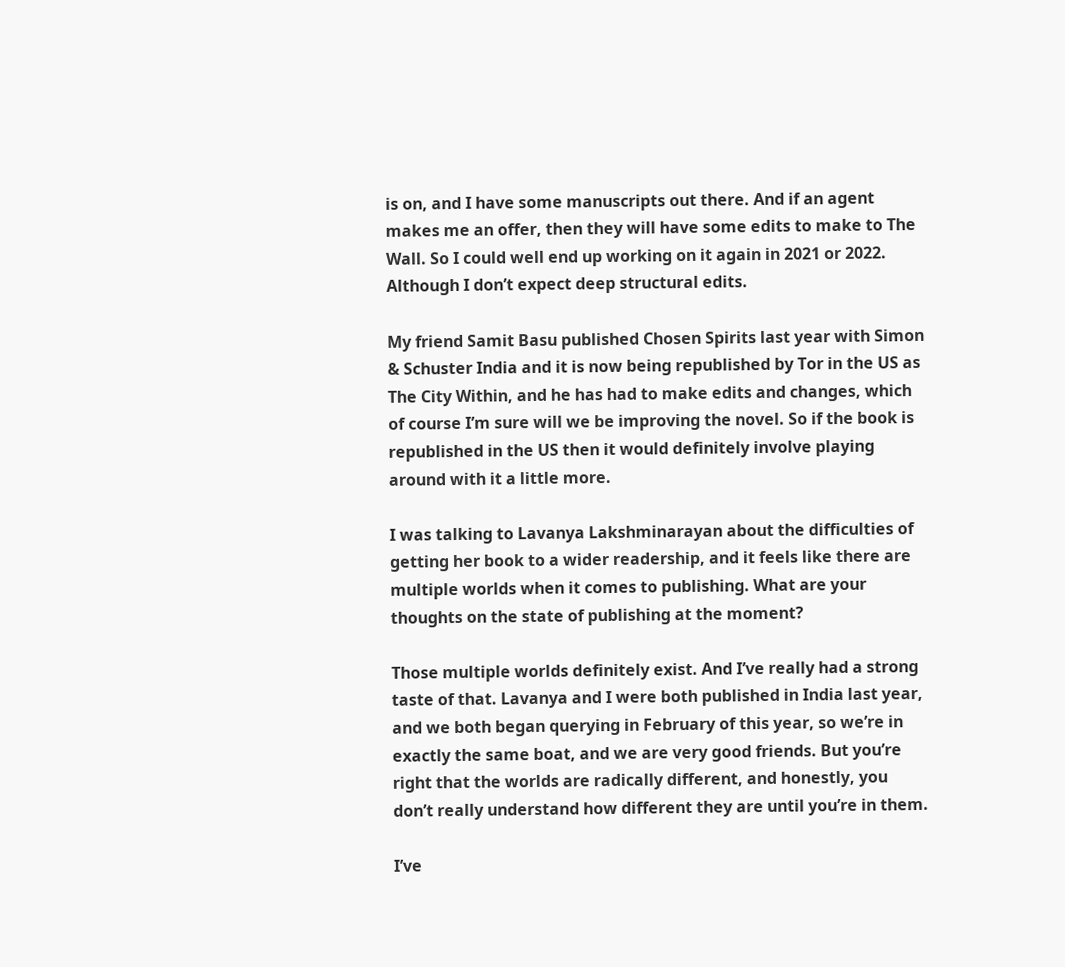is on, and I have some manuscripts out there. And if an agent makes me an offer, then they will have some edits to make to The Wall. So I could well end up working on it again in 2021 or 2022. Although I don’t expect deep structural edits.

My friend Samit Basu published Chosen Spirits last year with Simon & Schuster India and it is now being republished by Tor in the US as The City Within, and he has had to make edits and changes, which of course I’m sure will we be improving the novel. So if the book is republished in the US then it would definitely involve playing around with it a little more.

I was talking to Lavanya Lakshminarayan about the difficulties of getting her book to a wider readership, and it feels like there are multiple worlds when it comes to publishing. What are your thoughts on the state of publishing at the moment?

Those multiple worlds definitely exist. And I’ve really had a strong taste of that. Lavanya and I were both published in India last year, and we both began querying in February of this year, so we’re in exactly the same boat, and we are very good friends. But you’re right that the worlds are radically different, and honestly, you don’t really understand how different they are until you’re in them.

I’ve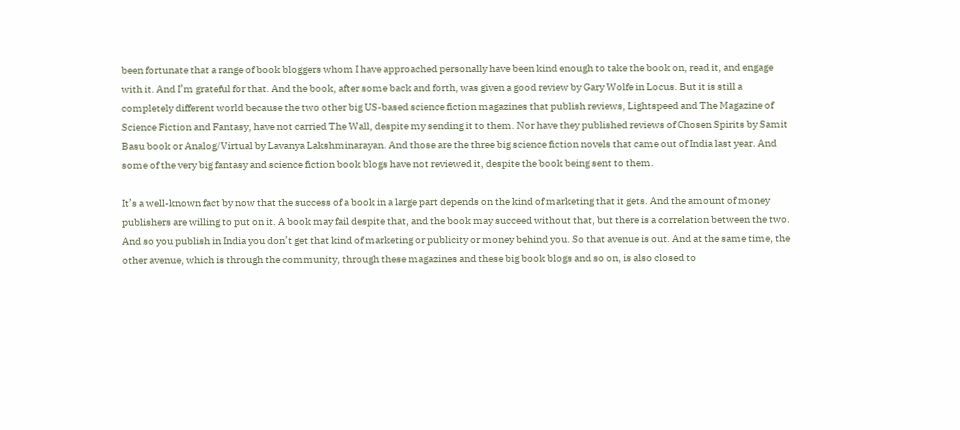been fortunate that a range of book bloggers whom I have approached personally have been kind enough to take the book on, read it, and engage with it. And I’m grateful for that. And the book, after some back and forth, was given a good review by Gary Wolfe in Locus. But it is still a completely different world because the two other big US-based science fiction magazines that publish reviews, Lightspeed and The Magazine of Science Fiction and Fantasy, have not carried The Wall, despite my sending it to them. Nor have they published reviews of Chosen Spirits by Samit Basu book or Analog/Virtual by Lavanya Lakshminarayan. And those are the three big science fiction novels that came out of India last year. And some of the very big fantasy and science fiction book blogs have not reviewed it, despite the book being sent to them.

It’s a well-known fact by now that the success of a book in a large part depends on the kind of marketing that it gets. And the amount of money publishers are willing to put on it. A book may fail despite that, and the book may succeed without that, but there is a correlation between the two. And so you publish in India you don’t get that kind of marketing or publicity or money behind you. So that avenue is out. And at the same time, the other avenue, which is through the community, through these magazines and these big book blogs and so on, is also closed to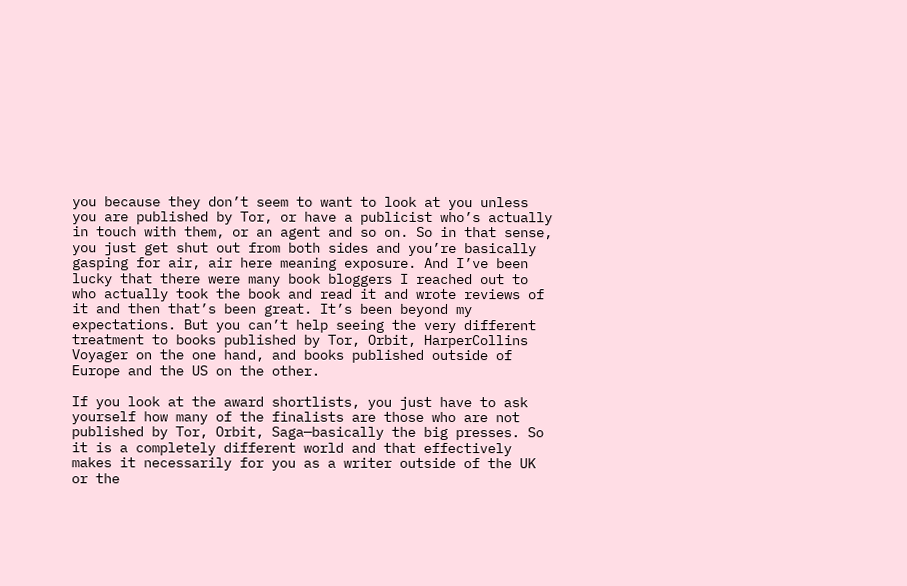you because they don’t seem to want to look at you unless you are published by Tor, or have a publicist who’s actually in touch with them, or an agent and so on. So in that sense, you just get shut out from both sides and you’re basically gasping for air, air here meaning exposure. And I’ve been lucky that there were many book bloggers I reached out to who actually took the book and read it and wrote reviews of it and then that’s been great. It’s been beyond my expectations. But you can’t help seeing the very different treatment to books published by Tor, Orbit, HarperCollins Voyager on the one hand, and books published outside of Europe and the US on the other.

If you look at the award shortlists, you just have to ask yourself how many of the finalists are those who are not published by Tor, Orbit, Saga—basically the big presses. So it is a completely different world and that effectively makes it necessarily for you as a writer outside of the UK or the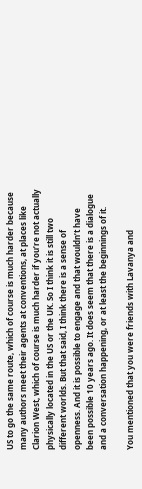US to go the same route, which of course is much harder because many authors meet their agents at conventions, at places like Clarion West, which of course is much harder if you’re not actually physically located in the US or the UK. So I think it is still two different worlds. But that said, I think there is a sense of openness. And it is possible to engage and that wouldn’t have been possible 10 years ago. It does seem that there is a dialogue and a conversation happening, or at least the beginnings of it.

You mentioned that you were friends with Lavanya and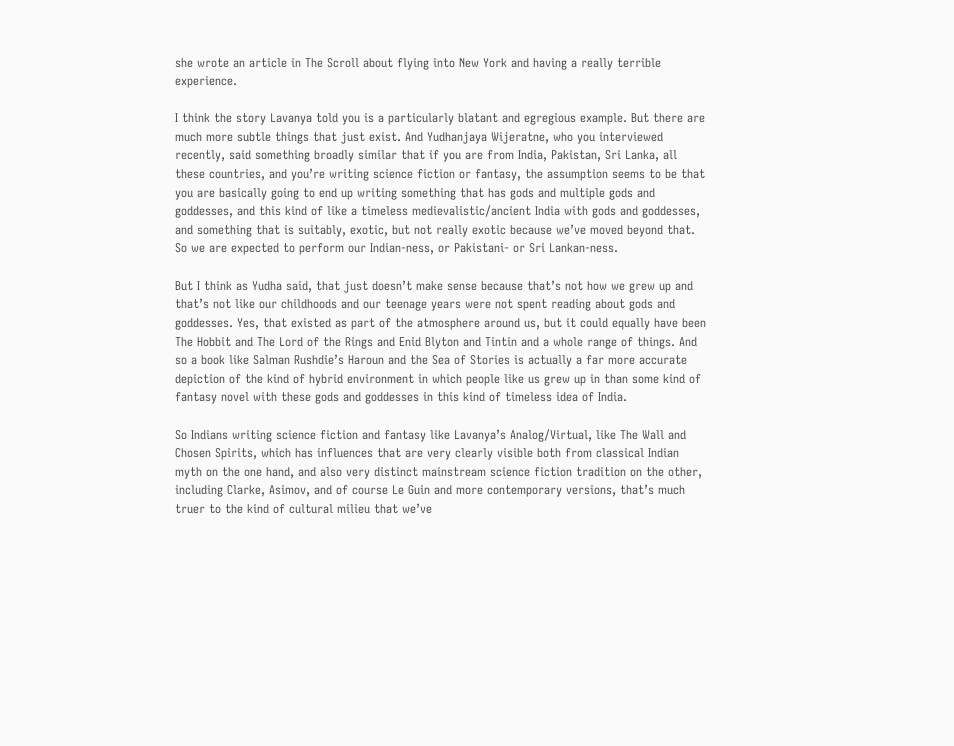she wrote an article in The Scroll about flying into New York and having a really terrible experience.

I think the story Lavanya told you is a particularly blatant and egregious example. But there are much more subtle things that just exist. And Yudhanjaya Wijeratne, who you interviewed recently, said something broadly similar that if you are from India, Pakistan, Sri Lanka, all these countries, and you’re writing science fiction or fantasy, the assumption seems to be that you are basically going to end up writing something that has gods and multiple gods and goddesses, and this kind of like a timeless medievalistic/ancient India with gods and goddesses, and something that is suitably, exotic, but not really exotic because we’ve moved beyond that. So we are expected to perform our Indian-ness, or Pakistani- or Sri Lankan-ness.

But I think as Yudha said, that just doesn’t make sense because that’s not how we grew up and that’s not like our childhoods and our teenage years were not spent reading about gods and goddesses. Yes, that existed as part of the atmosphere around us, but it could equally have been The Hobbit and The Lord of the Rings and Enid Blyton and Tintin and a whole range of things. And so a book like Salman Rushdie’s Haroun and the Sea of Stories is actually a far more accurate depiction of the kind of hybrid environment in which people like us grew up in than some kind of fantasy novel with these gods and goddesses in this kind of timeless idea of India.

So Indians writing science fiction and fantasy like Lavanya’s Analog/Virtual, like The Wall and Chosen Spirits, which has influences that are very clearly visible both from classical Indian myth on the one hand, and also very distinct mainstream science fiction tradition on the other, including Clarke, Asimov, and of course Le Guin and more contemporary versions, that’s much truer to the kind of cultural milieu that we’ve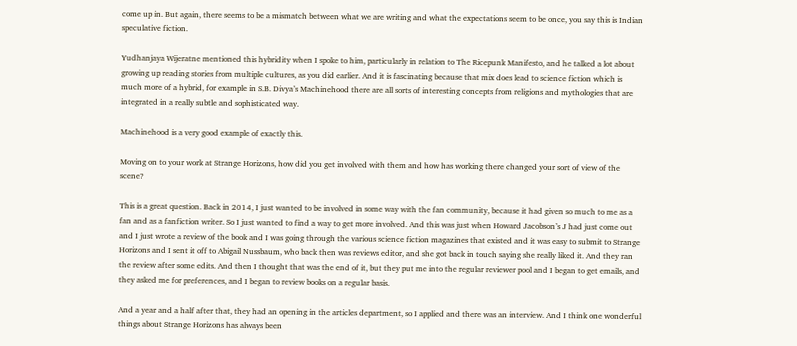come up in. But again, there seems to be a mismatch between what we are writing and what the expectations seem to be once, you say this is Indian speculative fiction.

Yudhanjaya Wijeratne mentioned this hybridity when I spoke to him, particularly in relation to The Ricepunk Manifesto, and he talked a lot about growing up reading stories from multiple cultures, as you did earlier. And it is fascinating because that mix does lead to science fiction which is much more of a hybrid, for example in S.B. Divya’s Machinehood there are all sorts of interesting concepts from religions and mythologies that are integrated in a really subtle and sophisticated way.

Machinehood is a very good example of exactly this.

Moving on to your work at Strange Horizons, how did you get involved with them and how has working there changed your sort of view of the scene?

This is a great question. Back in 2014, I just wanted to be involved in some way with the fan community, because it had given so much to me as a fan and as a fanfiction writer. So I just wanted to find a way to get more involved. And this was just when Howard Jacobson’s J had just come out and I just wrote a review of the book and I was going through the various science fiction magazines that existed and it was easy to submit to Strange Horizons and I sent it off to Abigail Nussbaum, who back then was reviews editor, and she got back in touch saying she really liked it. And they ran the review after some edits. And then I thought that was the end of it, but they put me into the regular reviewer pool and I began to get emails, and they asked me for preferences, and I began to review books on a regular basis.

And a year and a half after that, they had an opening in the articles department, so I applied and there was an interview. And I think one wonderful things about Strange Horizons has always been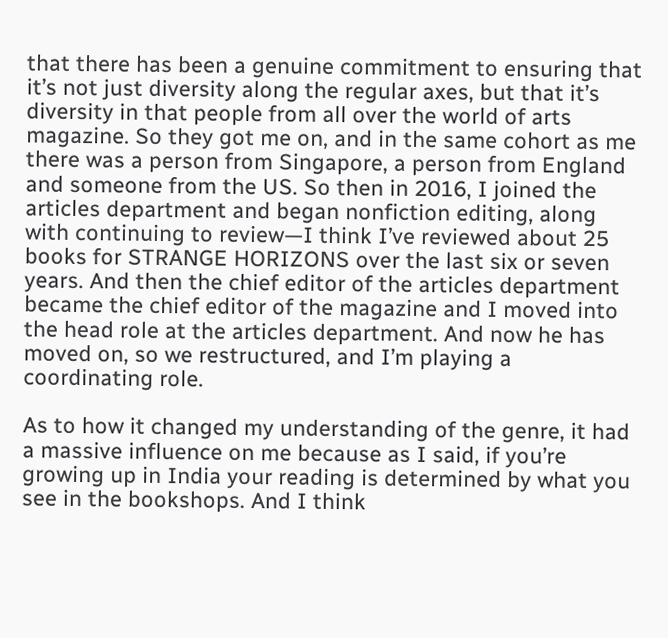that there has been a genuine commitment to ensuring that it’s not just diversity along the regular axes, but that it’s diversity in that people from all over the world of arts magazine. So they got me on, and in the same cohort as me there was a person from Singapore, a person from England and someone from the US. So then in 2016, I joined the articles department and began nonfiction editing, along with continuing to review—I think I’ve reviewed about 25 books for STRANGE HORIZONS over the last six or seven years. And then the chief editor of the articles department became the chief editor of the magazine and I moved into the head role at the articles department. And now he has moved on, so we restructured, and I’m playing a coordinating role.

As to how it changed my understanding of the genre, it had a massive influence on me because as I said, if you’re growing up in India your reading is determined by what you see in the bookshops. And I think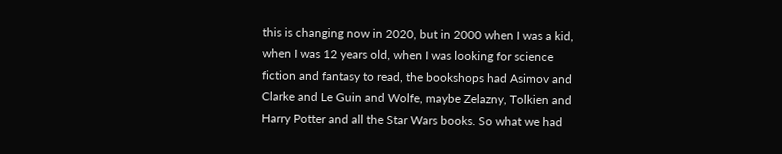this is changing now in 2020, but in 2000 when I was a kid, when I was 12 years old, when I was looking for science fiction and fantasy to read, the bookshops had Asimov and Clarke and Le Guin and Wolfe, maybe Zelazny, Tolkien and Harry Potter and all the Star Wars books. So what we had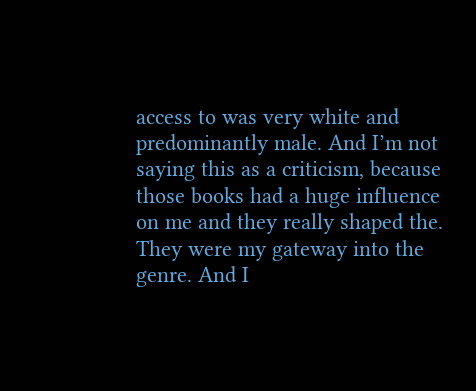access to was very white and predominantly male. And I’m not saying this as a criticism, because those books had a huge influence on me and they really shaped the. They were my gateway into the genre. And I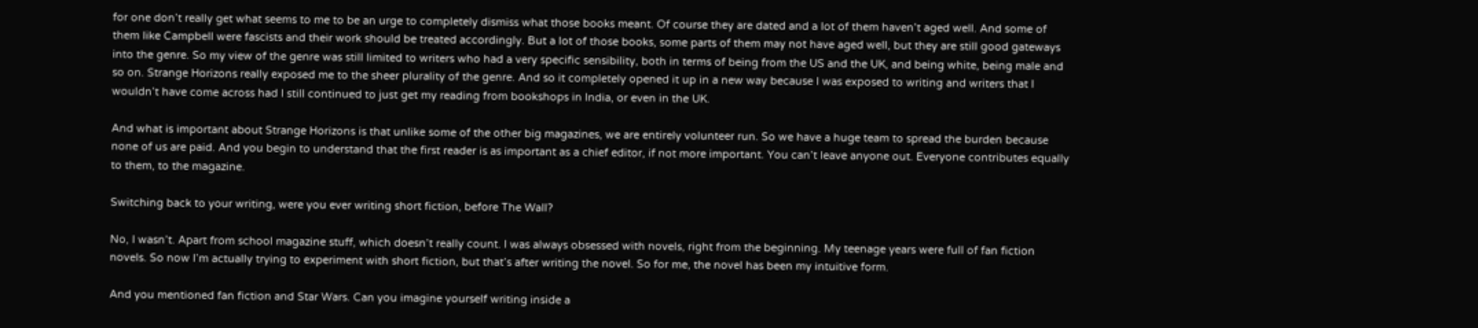for one don’t really get what seems to me to be an urge to completely dismiss what those books meant. Of course they are dated and a lot of them haven’t aged well. And some of them like Campbell were fascists and their work should be treated accordingly. But a lot of those books, some parts of them may not have aged well, but they are still good gateways into the genre. So my view of the genre was still limited to writers who had a very specific sensibility, both in terms of being from the US and the UK, and being white, being male and so on. Strange Horizons really exposed me to the sheer plurality of the genre. And so it completely opened it up in a new way because I was exposed to writing and writers that I wouldn’t have come across had I still continued to just get my reading from bookshops in India, or even in the UK.

And what is important about Strange Horizons is that unlike some of the other big magazines, we are entirely volunteer run. So we have a huge team to spread the burden because none of us are paid. And you begin to understand that the first reader is as important as a chief editor, if not more important. You can’t leave anyone out. Everyone contributes equally to them, to the magazine.

Switching back to your writing, were you ever writing short fiction, before The Wall?

No, I wasn’t. Apart from school magazine stuff, which doesn’t really count. I was always obsessed with novels, right from the beginning. My teenage years were full of fan fiction novels. So now I’m actually trying to experiment with short fiction, but that’s after writing the novel. So for me, the novel has been my intuitive form.

And you mentioned fan fiction and Star Wars. Can you imagine yourself writing inside a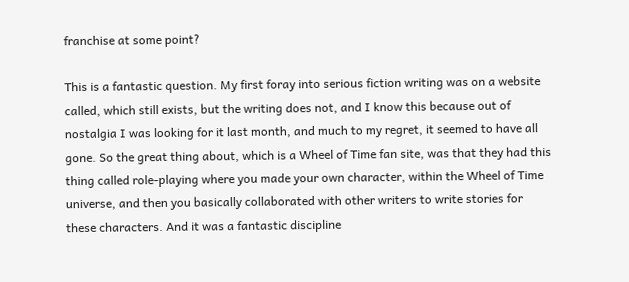franchise at some point?

This is a fantastic question. My first foray into serious fiction writing was on a website called, which still exists, but the writing does not, and I know this because out of nostalgia I was looking for it last month, and much to my regret, it seemed to have all gone. So the great thing about, which is a Wheel of Time fan site, was that they had this thing called role-playing where you made your own character, within the Wheel of Time universe, and then you basically collaborated with other writers to write stories for these characters. And it was a fantastic discipline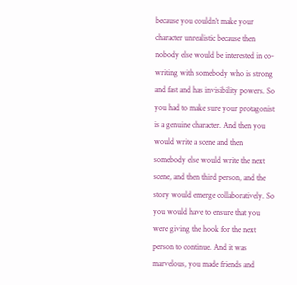because you couldn’t make your character unrealistic because then nobody else would be interested in co-writing with somebody who is strong and fast and has invisibility powers. So you had to make sure your protagonist is a genuine character. And then you would write a scene and then somebody else would write the next scene, and then third person, and the story would emerge collaboratively. So you would have to ensure that you were giving the hook for the next person to continue. And it was marvelous, you made friends and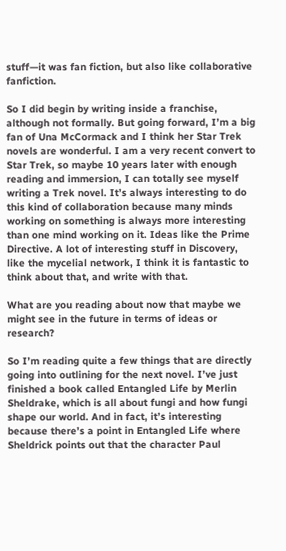stuff—it was fan fiction, but also like collaborative fanfiction.

So I did begin by writing inside a franchise, although not formally. But going forward, I’m a big fan of Una McCormack and I think her Star Trek novels are wonderful. I am a very recent convert to Star Trek, so maybe 10 years later with enough reading and immersion, I can totally see myself writing a Trek novel. It’s always interesting to do this kind of collaboration because many minds working on something is always more interesting than one mind working on it. Ideas like the Prime Directive. A lot of interesting stuff in Discovery, like the mycelial network, I think it is fantastic to think about that, and write with that.

What are you reading about now that maybe we might see in the future in terms of ideas or research?

So I’m reading quite a few things that are directly going into outlining for the next novel. I’ve just finished a book called Entangled Life by Merlin Sheldrake, which is all about fungi and how fungi shape our world. And in fact, it’s interesting because there’s a point in Entangled Life where Sheldrick points out that the character Paul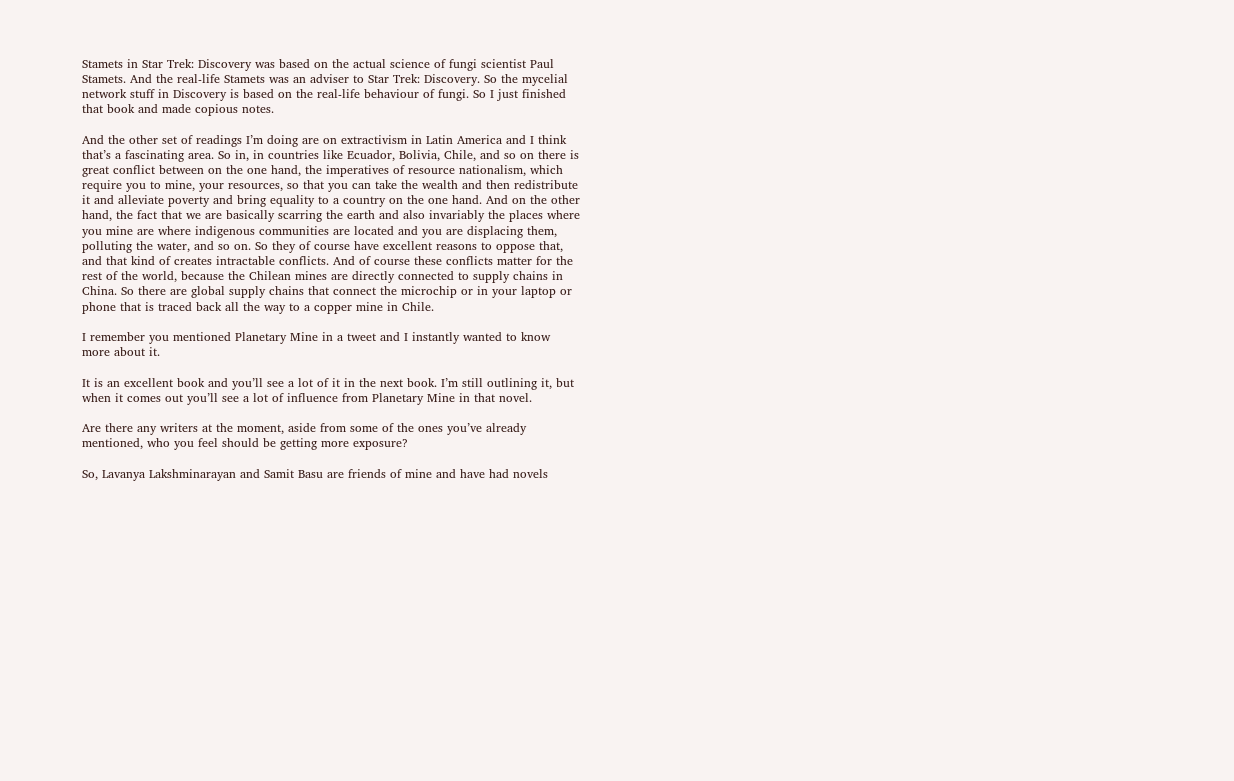Stamets in Star Trek: Discovery was based on the actual science of fungi scientist Paul Stamets. And the real-life Stamets was an adviser to Star Trek: Discovery. So the mycelial network stuff in Discovery is based on the real-life behaviour of fungi. So I just finished that book and made copious notes.

And the other set of readings I’m doing are on extractivism in Latin America and I think that’s a fascinating area. So in, in countries like Ecuador, Bolivia, Chile, and so on there is great conflict between on the one hand, the imperatives of resource nationalism, which require you to mine, your resources, so that you can take the wealth and then redistribute it and alleviate poverty and bring equality to a country on the one hand. And on the other hand, the fact that we are basically scarring the earth and also invariably the places where you mine are where indigenous communities are located and you are displacing them, polluting the water, and so on. So they of course have excellent reasons to oppose that, and that kind of creates intractable conflicts. And of course these conflicts matter for the rest of the world, because the Chilean mines are directly connected to supply chains in China. So there are global supply chains that connect the microchip or in your laptop or phone that is traced back all the way to a copper mine in Chile.

I remember you mentioned Planetary Mine in a tweet and I instantly wanted to know more about it.

It is an excellent book and you’ll see a lot of it in the next book. I’m still outlining it, but when it comes out you’ll see a lot of influence from Planetary Mine in that novel.

Are there any writers at the moment, aside from some of the ones you’ve already mentioned, who you feel should be getting more exposure?

So, Lavanya Lakshminarayan and Samit Basu are friends of mine and have had novels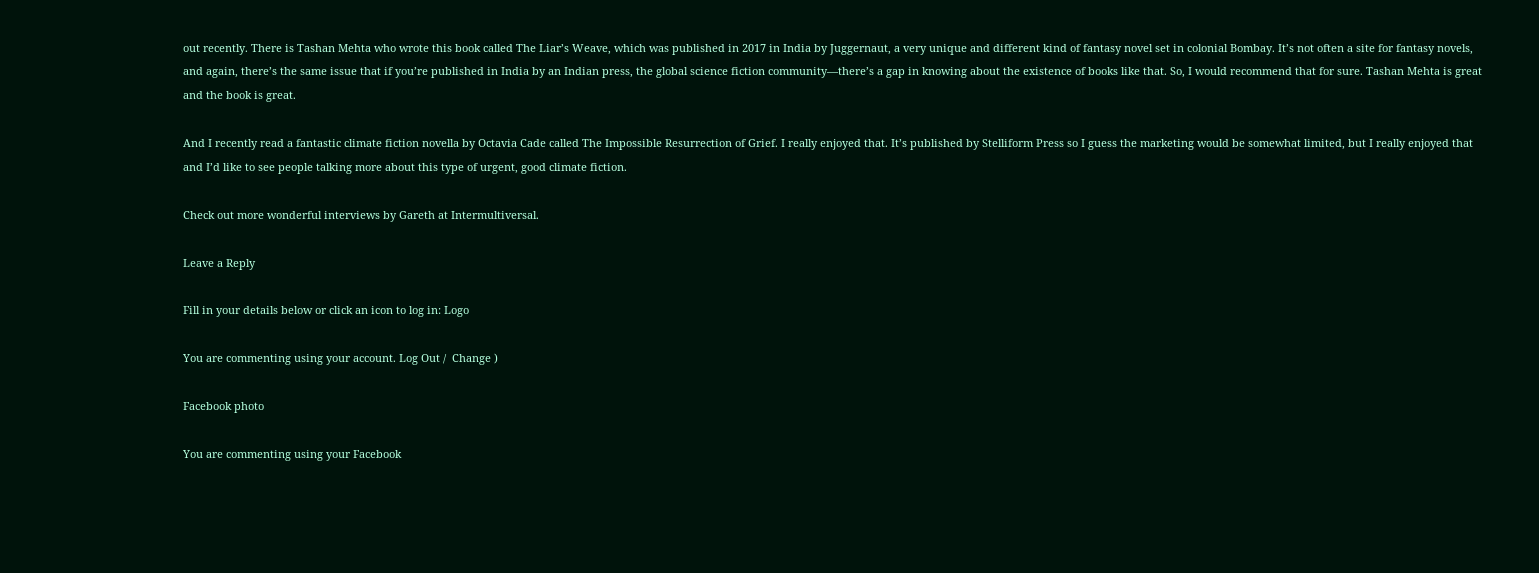out recently. There is Tashan Mehta who wrote this book called The Liar’s Weave, which was published in 2017 in India by Juggernaut, a very unique and different kind of fantasy novel set in colonial Bombay. It’s not often a site for fantasy novels, and again, there’s the same issue that if you’re published in India by an Indian press, the global science fiction community—there’s a gap in knowing about the existence of books like that. So, I would recommend that for sure. Tashan Mehta is great and the book is great.

And I recently read a fantastic climate fiction novella by Octavia Cade called The Impossible Resurrection of Grief. I really enjoyed that. It’s published by Stelliform Press so I guess the marketing would be somewhat limited, but I really enjoyed that and I’d like to see people talking more about this type of urgent, good climate fiction.

Check out more wonderful interviews by Gareth at Intermultiversal.

Leave a Reply

Fill in your details below or click an icon to log in: Logo

You are commenting using your account. Log Out /  Change )

Facebook photo

You are commenting using your Facebook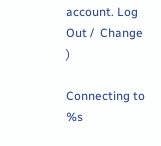account. Log Out /  Change )

Connecting to %s